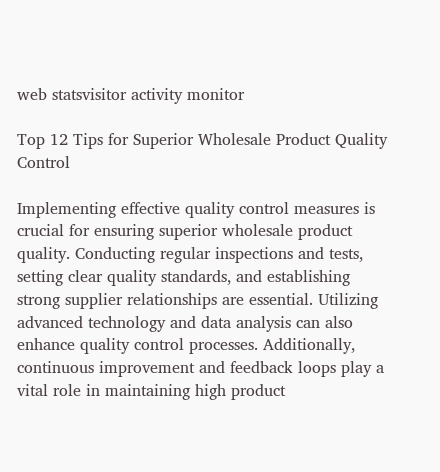web statsvisitor activity monitor

Top 12 Tips for Superior Wholesale Product Quality Control

Implementing effective quality control measures is crucial for ensuring superior wholesale product quality. Conducting regular inspections and tests, setting clear quality standards, and establishing strong supplier relationships are essential. Utilizing advanced technology and data analysis can also enhance quality control processes. Additionally, continuous improvement and feedback loops play a vital role in maintaining high product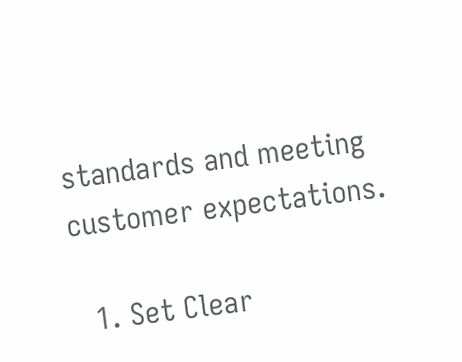standards and meeting customer expectations.

  1. Set Clear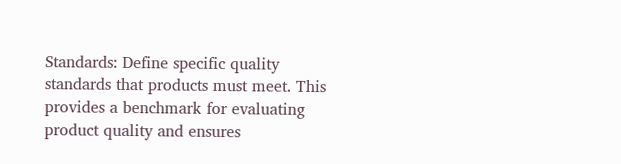Standards: Define specific quality standards that products must meet. This provides a benchmark for evaluating product quality and ensures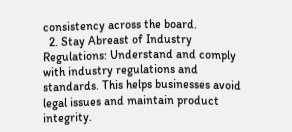consistency across the board.
  2. Stay Abreast of Industry Regulations: Understand and comply with industry regulations and standards. This helps businesses avoid legal issues and maintain product integrity.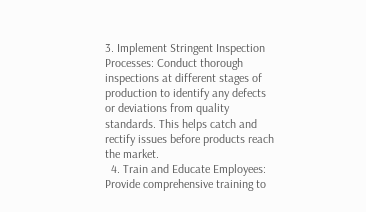3. Implement Stringent Inspection Processes: Conduct thorough inspections at different stages of production to identify any defects or deviations from quality standards. This helps catch and rectify issues before products reach the market.
  4. Train and Educate Employees: Provide comprehensive training to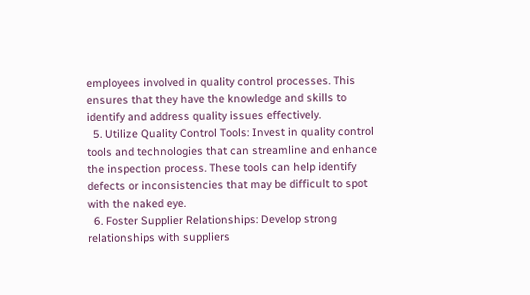employees involved in quality control processes. This ensures that they have the knowledge and skills to identify and address quality issues effectively.
  5. Utilize Quality Control Tools: Invest in quality control tools and technologies that can streamline and enhance the inspection process. These tools can help identify defects or inconsistencies that may be difficult to spot with the naked eye.
  6. Foster Supplier Relationships: Develop strong relationships with suppliers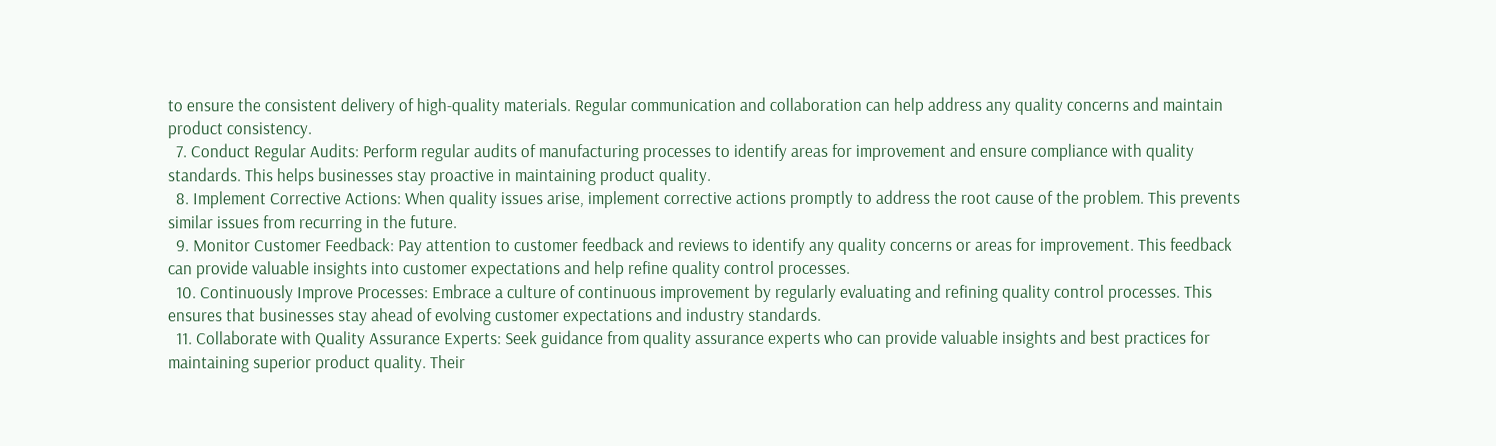to ensure the consistent delivery of high-quality materials. Regular communication and collaboration can help address any quality concerns and maintain product consistency.
  7. Conduct Regular Audits: Perform regular audits of manufacturing processes to identify areas for improvement and ensure compliance with quality standards. This helps businesses stay proactive in maintaining product quality.
  8. Implement Corrective Actions: When quality issues arise, implement corrective actions promptly to address the root cause of the problem. This prevents similar issues from recurring in the future.
  9. Monitor Customer Feedback: Pay attention to customer feedback and reviews to identify any quality concerns or areas for improvement. This feedback can provide valuable insights into customer expectations and help refine quality control processes.
  10. Continuously Improve Processes: Embrace a culture of continuous improvement by regularly evaluating and refining quality control processes. This ensures that businesses stay ahead of evolving customer expectations and industry standards.
  11. Collaborate with Quality Assurance Experts: Seek guidance from quality assurance experts who can provide valuable insights and best practices for maintaining superior product quality. Their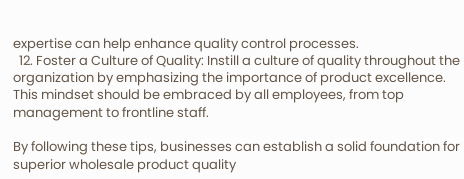expertise can help enhance quality control processes.
  12. Foster a Culture of Quality: Instill a culture of quality throughout the organization by emphasizing the importance of product excellence. This mindset should be embraced by all employees, from top management to frontline staff.

By following these tips, businesses can establish a solid foundation for superior wholesale product quality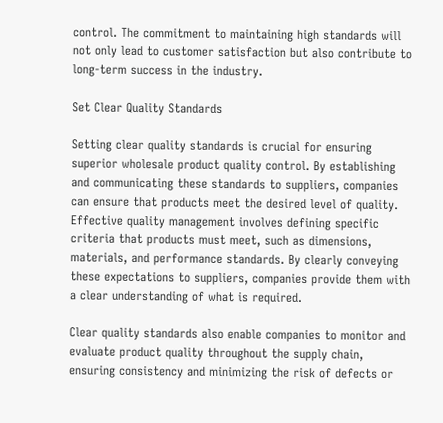control. The commitment to maintaining high standards will not only lead to customer satisfaction but also contribute to long-term success in the industry.

Set Clear Quality Standards

Setting clear quality standards is crucial for ensuring superior wholesale product quality control. By establishing and communicating these standards to suppliers, companies can ensure that products meet the desired level of quality. Effective quality management involves defining specific criteria that products must meet, such as dimensions, materials, and performance standards. By clearly conveying these expectations to suppliers, companies provide them with a clear understanding of what is required.

Clear quality standards also enable companies to monitor and evaluate product quality throughout the supply chain, ensuring consistency and minimizing the risk of defects or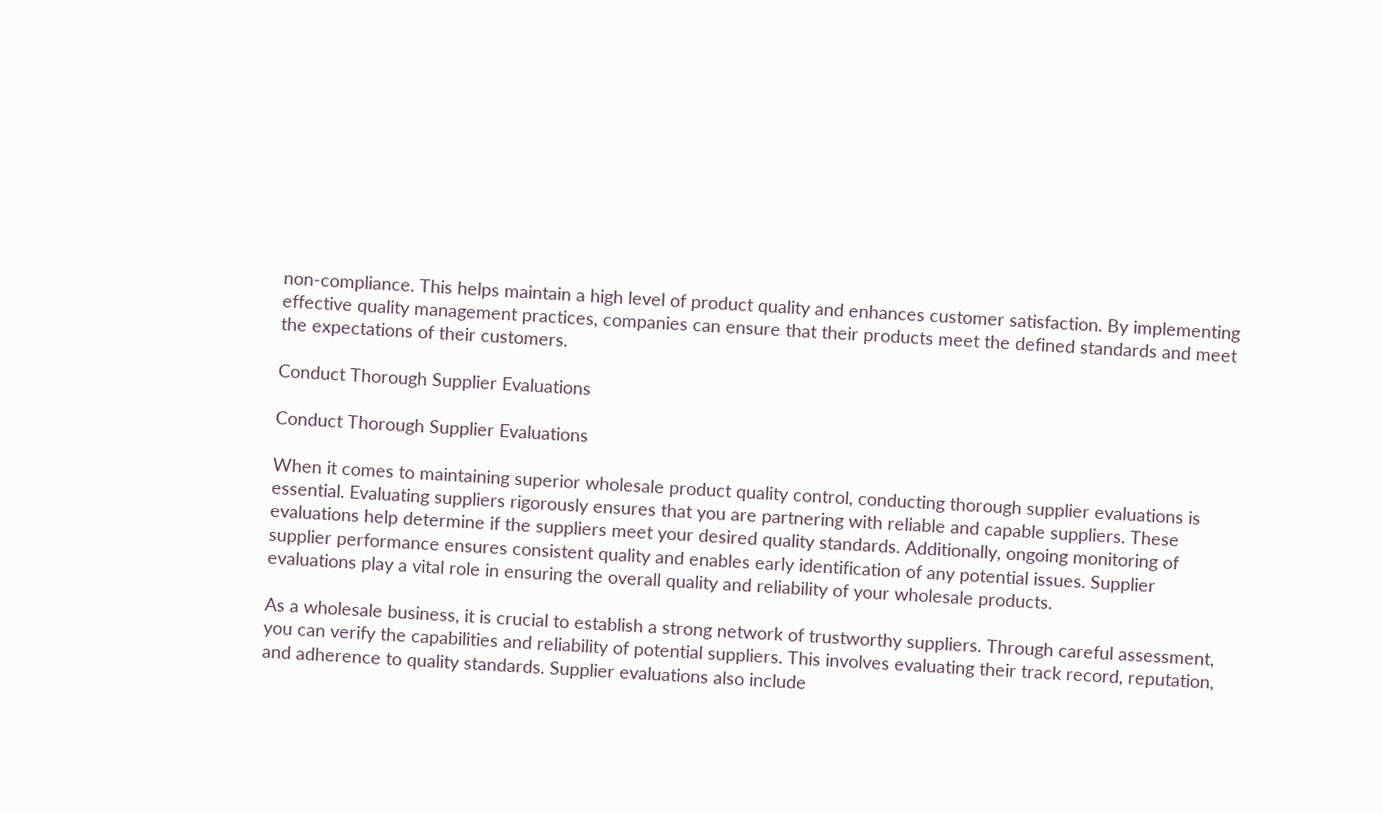non-compliance. This helps maintain a high level of product quality and enhances customer satisfaction. By implementing effective quality management practices, companies can ensure that their products meet the defined standards and meet the expectations of their customers.

Conduct Thorough Supplier Evaluations

Conduct Thorough Supplier Evaluations

When it comes to maintaining superior wholesale product quality control, conducting thorough supplier evaluations is essential. Evaluating suppliers rigorously ensures that you are partnering with reliable and capable suppliers. These evaluations help determine if the suppliers meet your desired quality standards. Additionally, ongoing monitoring of supplier performance ensures consistent quality and enables early identification of any potential issues. Supplier evaluations play a vital role in ensuring the overall quality and reliability of your wholesale products.

As a wholesale business, it is crucial to establish a strong network of trustworthy suppliers. Through careful assessment, you can verify the capabilities and reliability of potential suppliers. This involves evaluating their track record, reputation, and adherence to quality standards. Supplier evaluations also include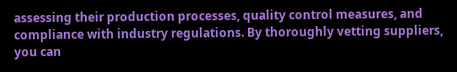assessing their production processes, quality control measures, and compliance with industry regulations. By thoroughly vetting suppliers, you can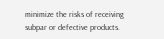minimize the risks of receiving subpar or defective products.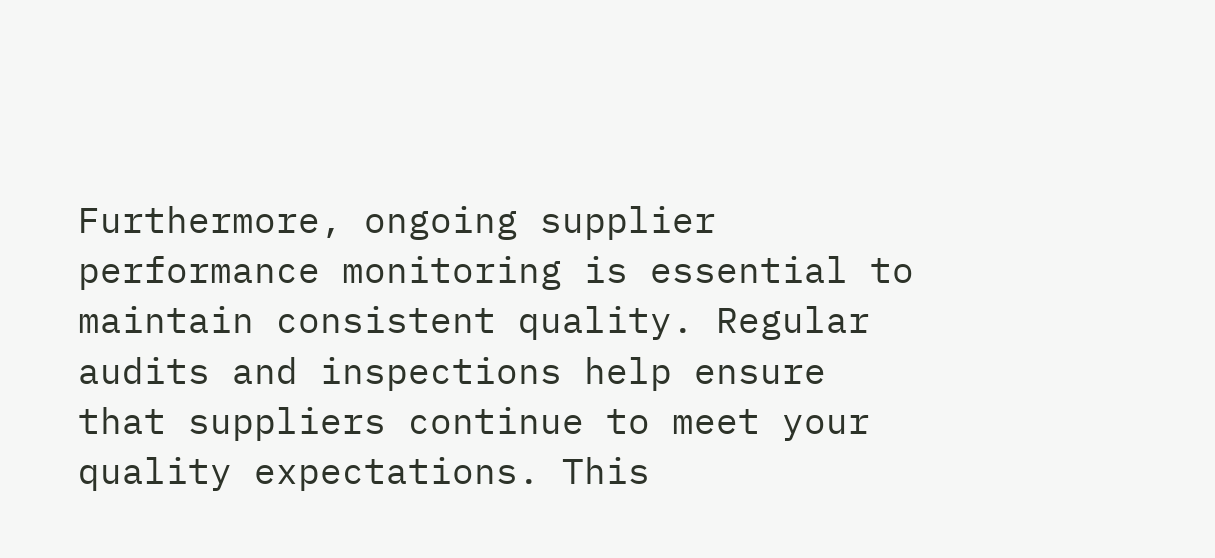Furthermore, ongoing supplier performance monitoring is essential to maintain consistent quality. Regular audits and inspections help ensure that suppliers continue to meet your quality expectations. This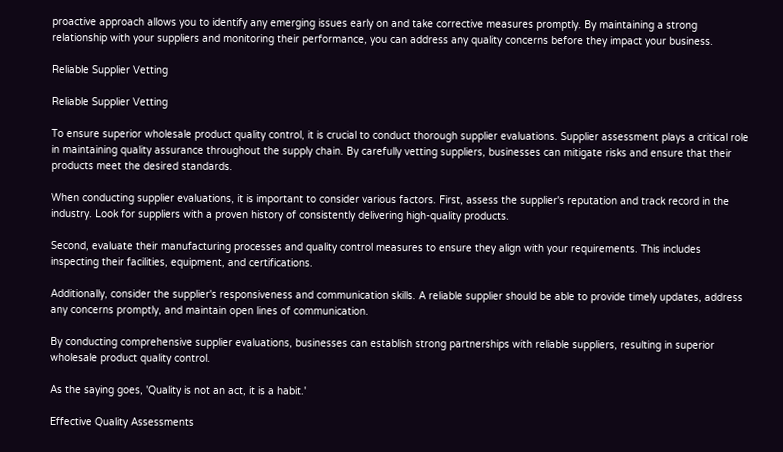proactive approach allows you to identify any emerging issues early on and take corrective measures promptly. By maintaining a strong relationship with your suppliers and monitoring their performance, you can address any quality concerns before they impact your business.

Reliable Supplier Vetting

Reliable Supplier Vetting

To ensure superior wholesale product quality control, it is crucial to conduct thorough supplier evaluations. Supplier assessment plays a critical role in maintaining quality assurance throughout the supply chain. By carefully vetting suppliers, businesses can mitigate risks and ensure that their products meet the desired standards.

When conducting supplier evaluations, it is important to consider various factors. First, assess the supplier's reputation and track record in the industry. Look for suppliers with a proven history of consistently delivering high-quality products.

Second, evaluate their manufacturing processes and quality control measures to ensure they align with your requirements. This includes inspecting their facilities, equipment, and certifications.

Additionally, consider the supplier's responsiveness and communication skills. A reliable supplier should be able to provide timely updates, address any concerns promptly, and maintain open lines of communication.

By conducting comprehensive supplier evaluations, businesses can establish strong partnerships with reliable suppliers, resulting in superior wholesale product quality control.

As the saying goes, 'Quality is not an act, it is a habit.'

Effective Quality Assessments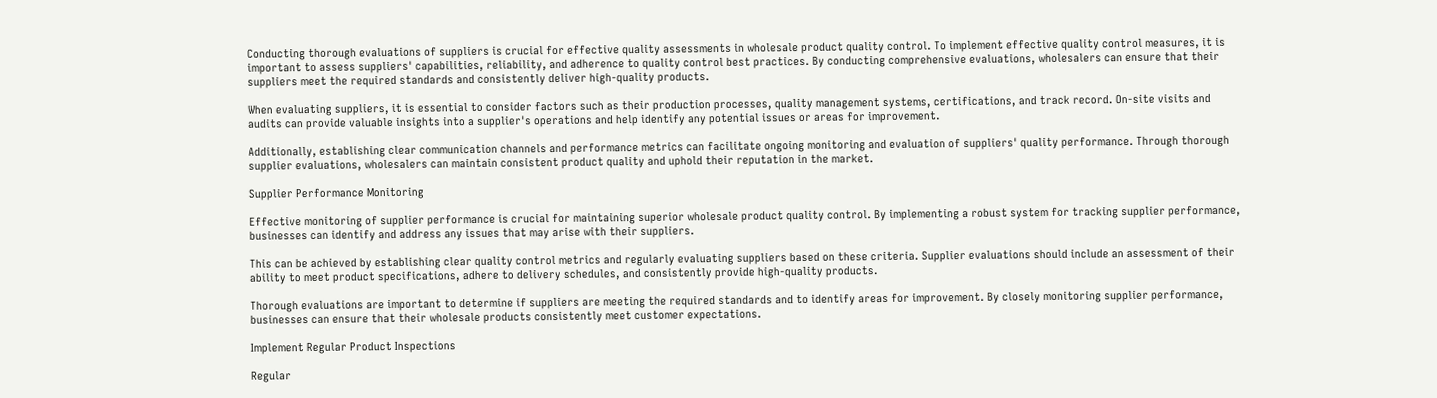Conducting thorough evaluations of suppliers is crucial for effective quality assessments in wholesale product quality control. To implement effective quality control measures, it is important to assess suppliers' capabilities, reliability, and adherence to quality control best practices. By conducting comprehensive evaluations, wholesalers can ensure that their suppliers meet the required standards and consistently deliver high-quality products.

When evaluating suppliers, it is essential to consider factors such as their production processes, quality management systems, certifications, and track record. On-site visits and audits can provide valuable insights into a supplier's operations and help identify any potential issues or areas for improvement.

Additionally, establishing clear communication channels and performance metrics can facilitate ongoing monitoring and evaluation of suppliers' quality performance. Through thorough supplier evaluations, wholesalers can maintain consistent product quality and uphold their reputation in the market.

Supplier Performance Monitoring

Effective monitoring of supplier performance is crucial for maintaining superior wholesale product quality control. By implementing a robust system for tracking supplier performance, businesses can identify and address any issues that may arise with their suppliers.

This can be achieved by establishing clear quality control metrics and regularly evaluating suppliers based on these criteria. Supplier evaluations should include an assessment of their ability to meet product specifications, adhere to delivery schedules, and consistently provide high-quality products.

Thorough evaluations are important to determine if suppliers are meeting the required standards and to identify areas for improvement. By closely monitoring supplier performance, businesses can ensure that their wholesale products consistently meet customer expectations.

Implement Regular Product Inspections

Regular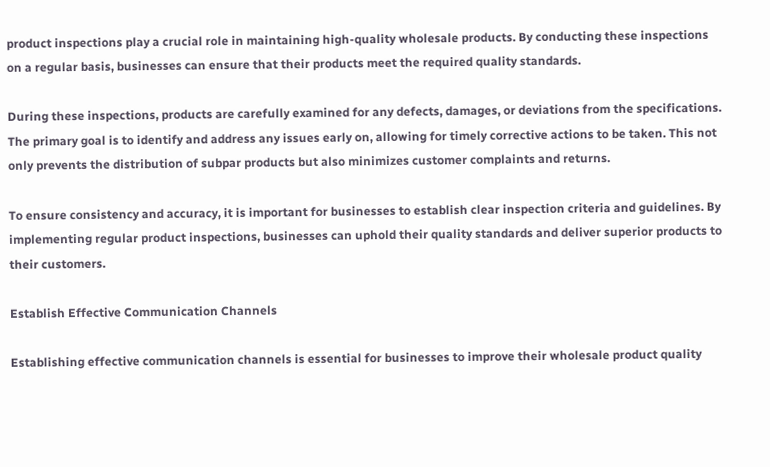product inspections play a crucial role in maintaining high-quality wholesale products. By conducting these inspections on a regular basis, businesses can ensure that their products meet the required quality standards.

During these inspections, products are carefully examined for any defects, damages, or deviations from the specifications. The primary goal is to identify and address any issues early on, allowing for timely corrective actions to be taken. This not only prevents the distribution of subpar products but also minimizes customer complaints and returns.

To ensure consistency and accuracy, it is important for businesses to establish clear inspection criteria and guidelines. By implementing regular product inspections, businesses can uphold their quality standards and deliver superior products to their customers.

Establish Effective Communication Channels

Establishing effective communication channels is essential for businesses to improve their wholesale product quality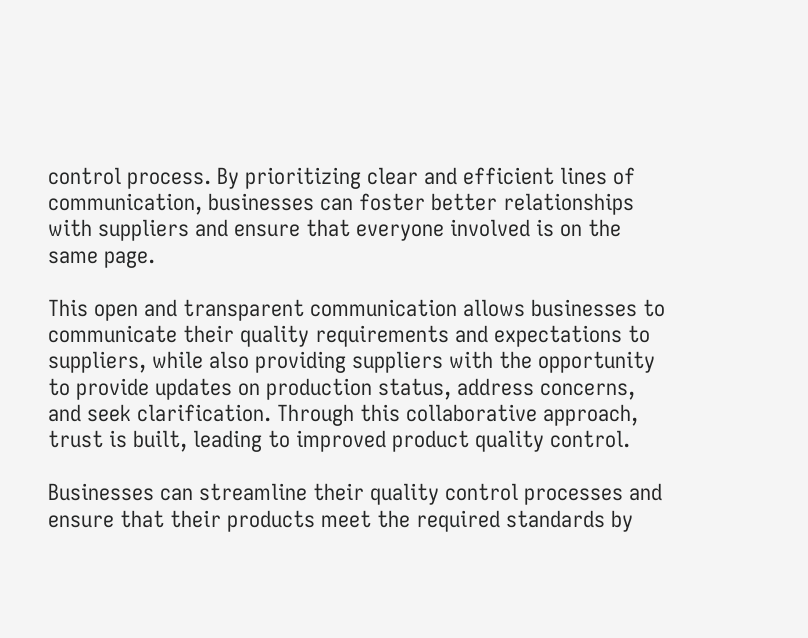control process. By prioritizing clear and efficient lines of communication, businesses can foster better relationships with suppliers and ensure that everyone involved is on the same page.

This open and transparent communication allows businesses to communicate their quality requirements and expectations to suppliers, while also providing suppliers with the opportunity to provide updates on production status, address concerns, and seek clarification. Through this collaborative approach, trust is built, leading to improved product quality control.

Businesses can streamline their quality control processes and ensure that their products meet the required standards by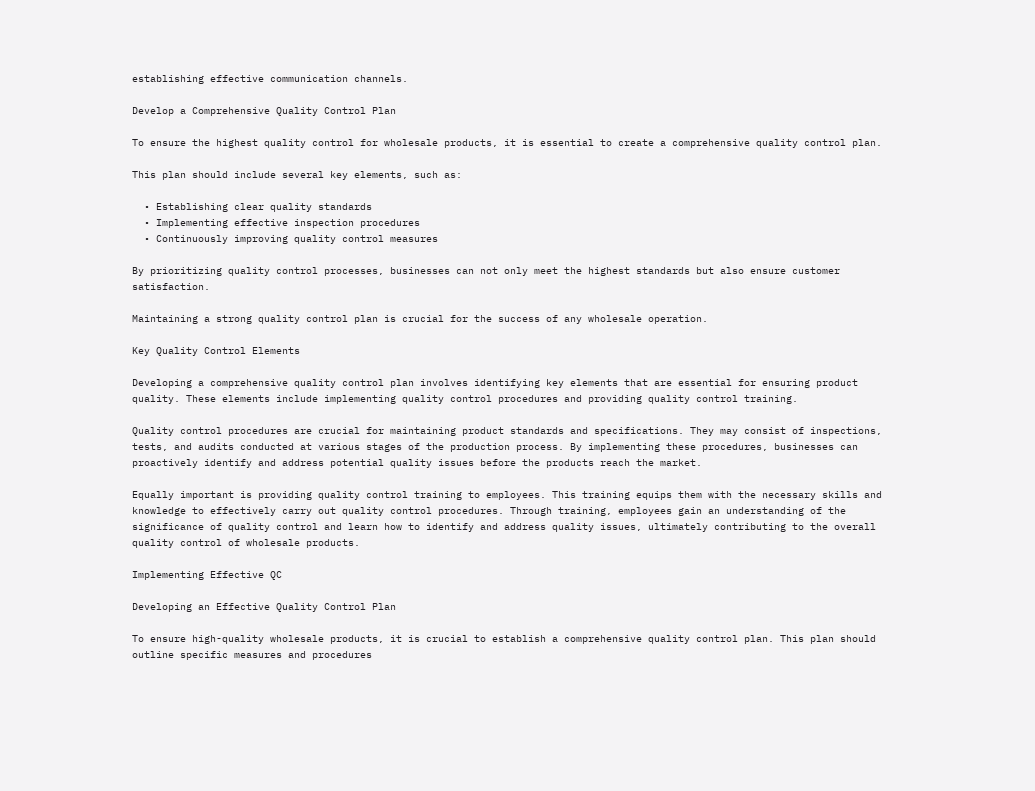establishing effective communication channels.

Develop a Comprehensive Quality Control Plan

To ensure the highest quality control for wholesale products, it is essential to create a comprehensive quality control plan.

This plan should include several key elements, such as:

  • Establishing clear quality standards
  • Implementing effective inspection procedures
  • Continuously improving quality control measures

By prioritizing quality control processes, businesses can not only meet the highest standards but also ensure customer satisfaction.

Maintaining a strong quality control plan is crucial for the success of any wholesale operation.

Key Quality Control Elements

Developing a comprehensive quality control plan involves identifying key elements that are essential for ensuring product quality. These elements include implementing quality control procedures and providing quality control training.

Quality control procedures are crucial for maintaining product standards and specifications. They may consist of inspections, tests, and audits conducted at various stages of the production process. By implementing these procedures, businesses can proactively identify and address potential quality issues before the products reach the market.

Equally important is providing quality control training to employees. This training equips them with the necessary skills and knowledge to effectively carry out quality control procedures. Through training, employees gain an understanding of the significance of quality control and learn how to identify and address quality issues, ultimately contributing to the overall quality control of wholesale products.

Implementing Effective QC

Developing an Effective Quality Control Plan

To ensure high-quality wholesale products, it is crucial to establish a comprehensive quality control plan. This plan should outline specific measures and procedures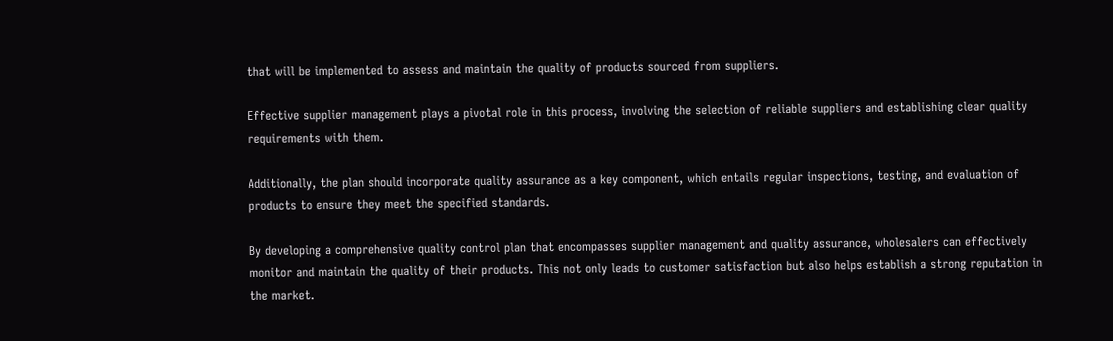that will be implemented to assess and maintain the quality of products sourced from suppliers.

Effective supplier management plays a pivotal role in this process, involving the selection of reliable suppliers and establishing clear quality requirements with them.

Additionally, the plan should incorporate quality assurance as a key component, which entails regular inspections, testing, and evaluation of products to ensure they meet the specified standards.

By developing a comprehensive quality control plan that encompasses supplier management and quality assurance, wholesalers can effectively monitor and maintain the quality of their products. This not only leads to customer satisfaction but also helps establish a strong reputation in the market.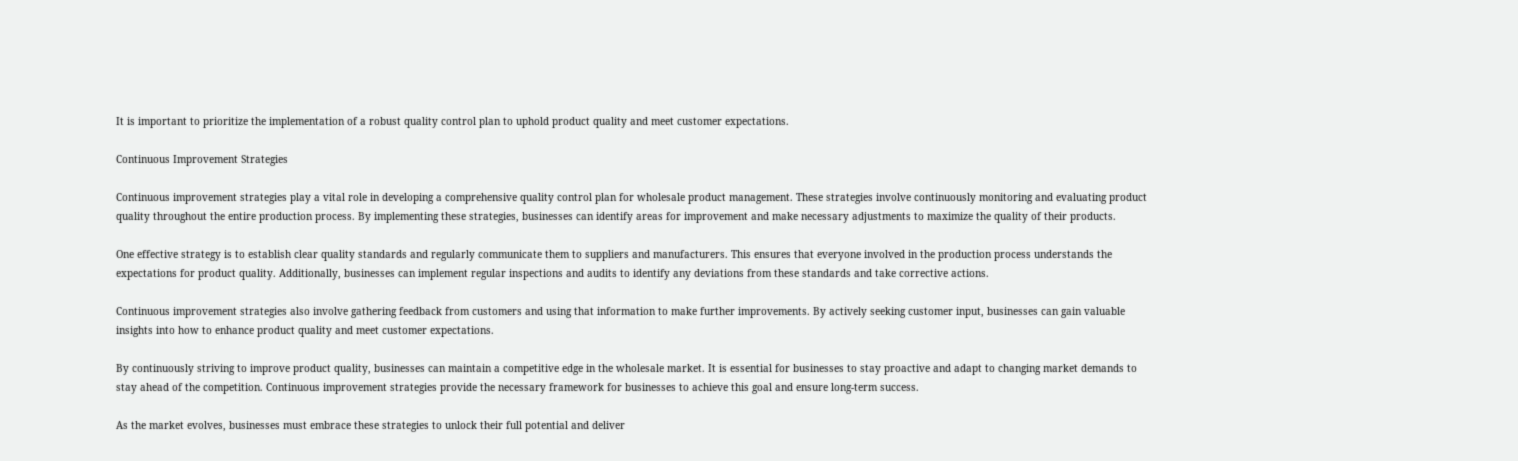It is important to prioritize the implementation of a robust quality control plan to uphold product quality and meet customer expectations.

Continuous Improvement Strategies

Continuous improvement strategies play a vital role in developing a comprehensive quality control plan for wholesale product management. These strategies involve continuously monitoring and evaluating product quality throughout the entire production process. By implementing these strategies, businesses can identify areas for improvement and make necessary adjustments to maximize the quality of their products.

One effective strategy is to establish clear quality standards and regularly communicate them to suppliers and manufacturers. This ensures that everyone involved in the production process understands the expectations for product quality. Additionally, businesses can implement regular inspections and audits to identify any deviations from these standards and take corrective actions.

Continuous improvement strategies also involve gathering feedback from customers and using that information to make further improvements. By actively seeking customer input, businesses can gain valuable insights into how to enhance product quality and meet customer expectations.

By continuously striving to improve product quality, businesses can maintain a competitive edge in the wholesale market. It is essential for businesses to stay proactive and adapt to changing market demands to stay ahead of the competition. Continuous improvement strategies provide the necessary framework for businesses to achieve this goal and ensure long-term success.

As the market evolves, businesses must embrace these strategies to unlock their full potential and deliver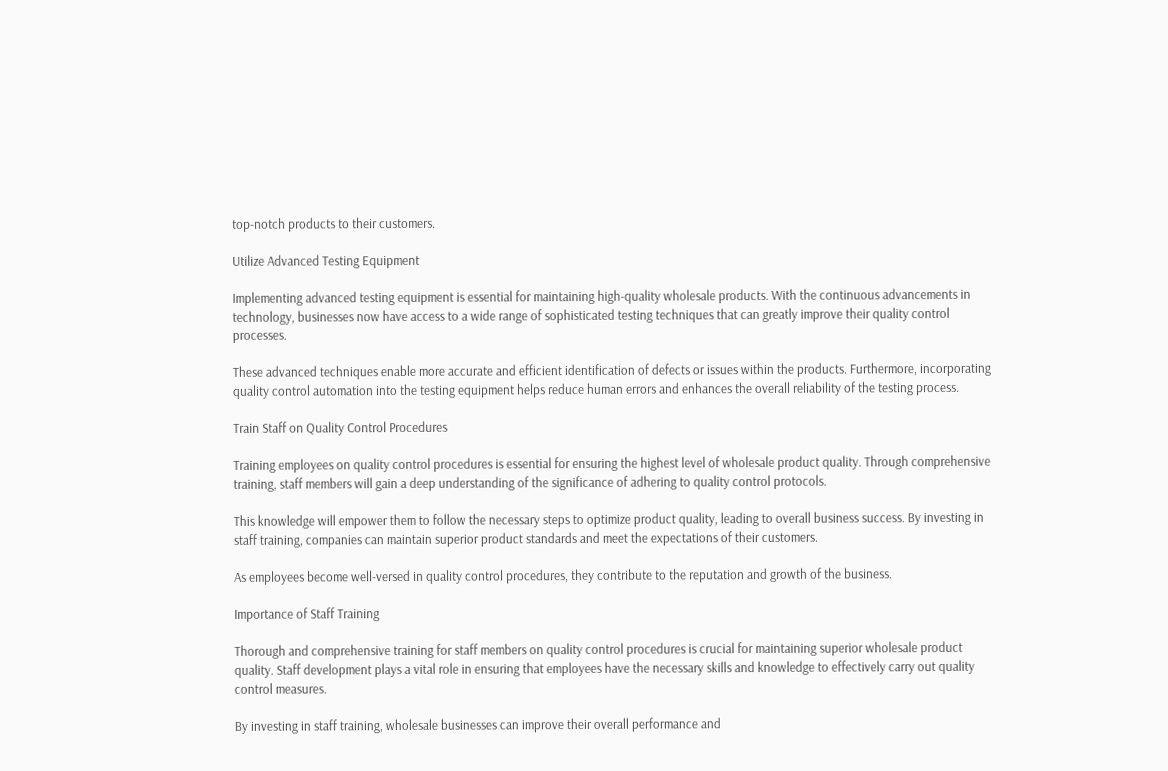top-notch products to their customers.

Utilize Advanced Testing Equipment

Implementing advanced testing equipment is essential for maintaining high-quality wholesale products. With the continuous advancements in technology, businesses now have access to a wide range of sophisticated testing techniques that can greatly improve their quality control processes.

These advanced techniques enable more accurate and efficient identification of defects or issues within the products. Furthermore, incorporating quality control automation into the testing equipment helps reduce human errors and enhances the overall reliability of the testing process.

Train Staff on Quality Control Procedures

Training employees on quality control procedures is essential for ensuring the highest level of wholesale product quality. Through comprehensive training, staff members will gain a deep understanding of the significance of adhering to quality control protocols.

This knowledge will empower them to follow the necessary steps to optimize product quality, leading to overall business success. By investing in staff training, companies can maintain superior product standards and meet the expectations of their customers.

As employees become well-versed in quality control procedures, they contribute to the reputation and growth of the business.

Importance of Staff Training

Thorough and comprehensive training for staff members on quality control procedures is crucial for maintaining superior wholesale product quality. Staff development plays a vital role in ensuring that employees have the necessary skills and knowledge to effectively carry out quality control measures.

By investing in staff training, wholesale businesses can improve their overall performance and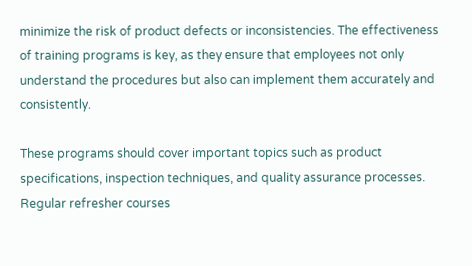minimize the risk of product defects or inconsistencies. The effectiveness of training programs is key, as they ensure that employees not only understand the procedures but also can implement them accurately and consistently.

These programs should cover important topics such as product specifications, inspection techniques, and quality assurance processes. Regular refresher courses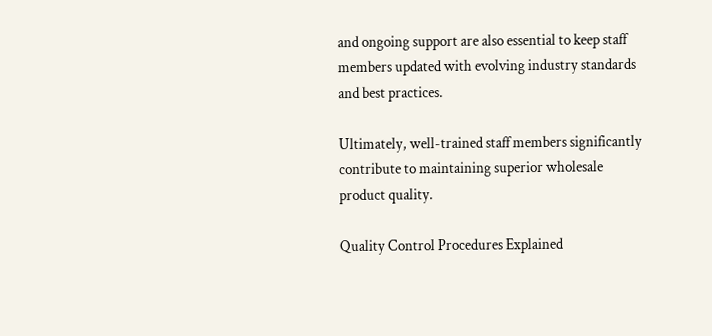and ongoing support are also essential to keep staff members updated with evolving industry standards and best practices.

Ultimately, well-trained staff members significantly contribute to maintaining superior wholesale product quality.

Quality Control Procedures Explained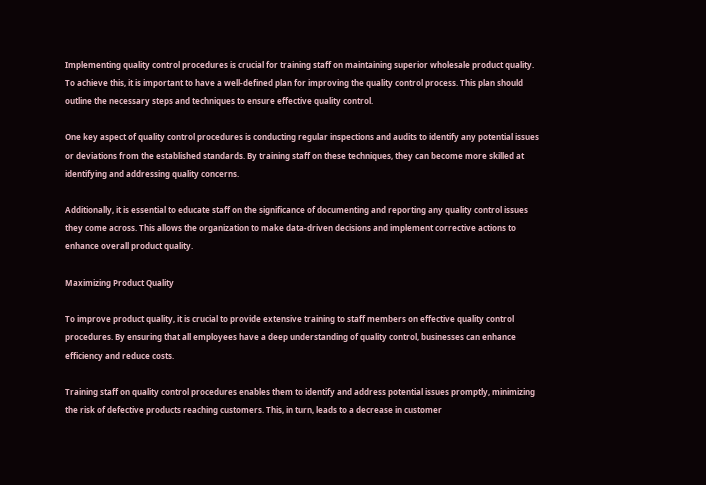Implementing quality control procedures is crucial for training staff on maintaining superior wholesale product quality. To achieve this, it is important to have a well-defined plan for improving the quality control process. This plan should outline the necessary steps and techniques to ensure effective quality control.

One key aspect of quality control procedures is conducting regular inspections and audits to identify any potential issues or deviations from the established standards. By training staff on these techniques, they can become more skilled at identifying and addressing quality concerns.

Additionally, it is essential to educate staff on the significance of documenting and reporting any quality control issues they come across. This allows the organization to make data-driven decisions and implement corrective actions to enhance overall product quality.

Maximizing Product Quality

To improve product quality, it is crucial to provide extensive training to staff members on effective quality control procedures. By ensuring that all employees have a deep understanding of quality control, businesses can enhance efficiency and reduce costs.

Training staff on quality control procedures enables them to identify and address potential issues promptly, minimizing the risk of defective products reaching customers. This, in turn, leads to a decrease in customer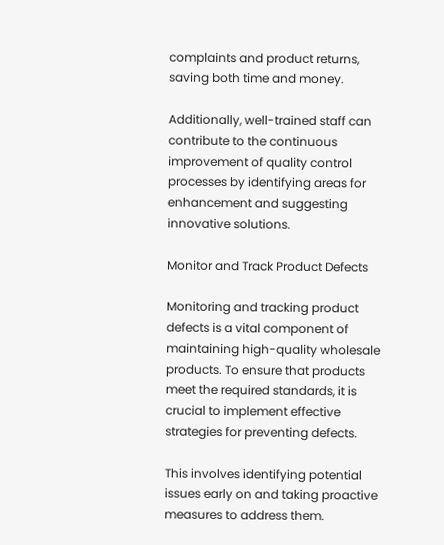complaints and product returns, saving both time and money.

Additionally, well-trained staff can contribute to the continuous improvement of quality control processes by identifying areas for enhancement and suggesting innovative solutions.

Monitor and Track Product Defects

Monitoring and tracking product defects is a vital component of maintaining high-quality wholesale products. To ensure that products meet the required standards, it is crucial to implement effective strategies for preventing defects.

This involves identifying potential issues early on and taking proactive measures to address them.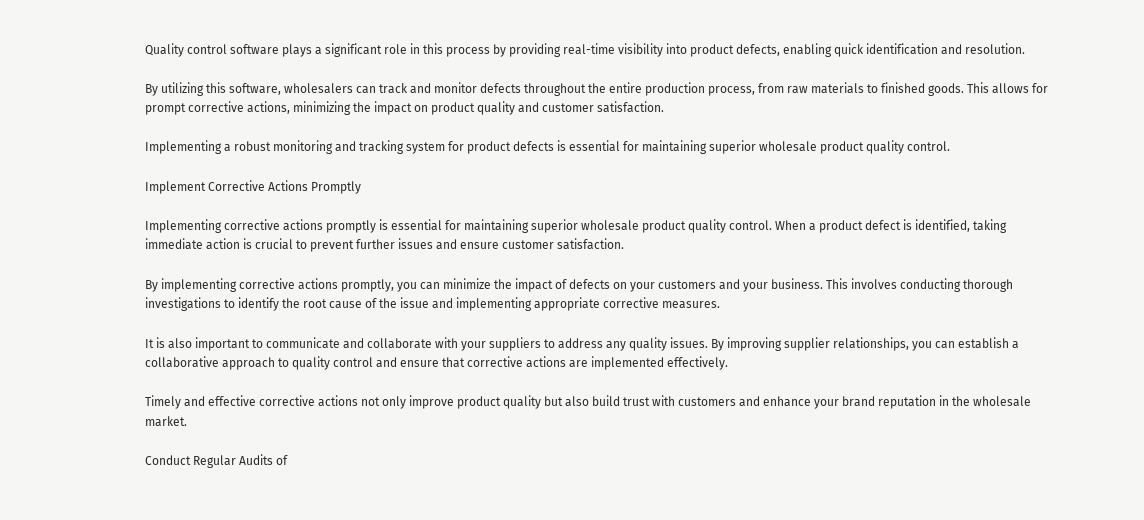Quality control software plays a significant role in this process by providing real-time visibility into product defects, enabling quick identification and resolution.

By utilizing this software, wholesalers can track and monitor defects throughout the entire production process, from raw materials to finished goods. This allows for prompt corrective actions, minimizing the impact on product quality and customer satisfaction.

Implementing a robust monitoring and tracking system for product defects is essential for maintaining superior wholesale product quality control.

Implement Corrective Actions Promptly

Implementing corrective actions promptly is essential for maintaining superior wholesale product quality control. When a product defect is identified, taking immediate action is crucial to prevent further issues and ensure customer satisfaction.

By implementing corrective actions promptly, you can minimize the impact of defects on your customers and your business. This involves conducting thorough investigations to identify the root cause of the issue and implementing appropriate corrective measures.

It is also important to communicate and collaborate with your suppliers to address any quality issues. By improving supplier relationships, you can establish a collaborative approach to quality control and ensure that corrective actions are implemented effectively.

Timely and effective corrective actions not only improve product quality but also build trust with customers and enhance your brand reputation in the wholesale market.

Conduct Regular Audits of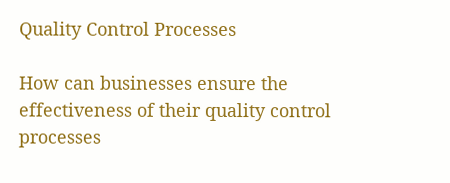Quality Control Processes

How can businesses ensure the effectiveness of their quality control processes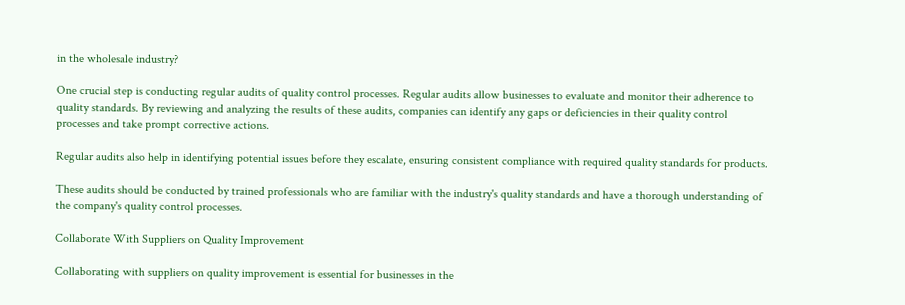in the wholesale industry?

One crucial step is conducting regular audits of quality control processes. Regular audits allow businesses to evaluate and monitor their adherence to quality standards. By reviewing and analyzing the results of these audits, companies can identify any gaps or deficiencies in their quality control processes and take prompt corrective actions.

Regular audits also help in identifying potential issues before they escalate, ensuring consistent compliance with required quality standards for products.

These audits should be conducted by trained professionals who are familiar with the industry's quality standards and have a thorough understanding of the company's quality control processes.

Collaborate With Suppliers on Quality Improvement

Collaborating with suppliers on quality improvement is essential for businesses in the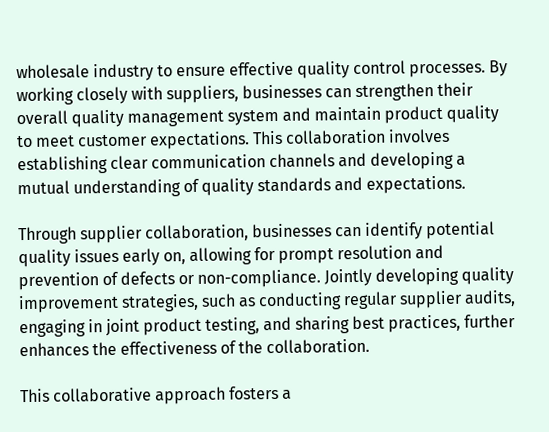wholesale industry to ensure effective quality control processes. By working closely with suppliers, businesses can strengthen their overall quality management system and maintain product quality to meet customer expectations. This collaboration involves establishing clear communication channels and developing a mutual understanding of quality standards and expectations.

Through supplier collaboration, businesses can identify potential quality issues early on, allowing for prompt resolution and prevention of defects or non-compliance. Jointly developing quality improvement strategies, such as conducting regular supplier audits, engaging in joint product testing, and sharing best practices, further enhances the effectiveness of the collaboration.

This collaborative approach fosters a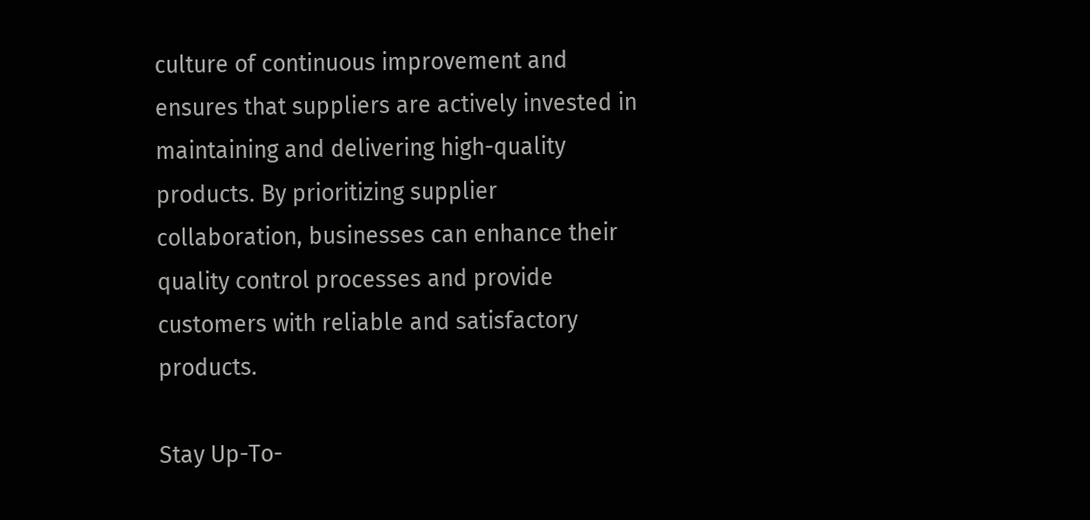culture of continuous improvement and ensures that suppliers are actively invested in maintaining and delivering high-quality products. By prioritizing supplier collaboration, businesses can enhance their quality control processes and provide customers with reliable and satisfactory products.

Stay Up-To-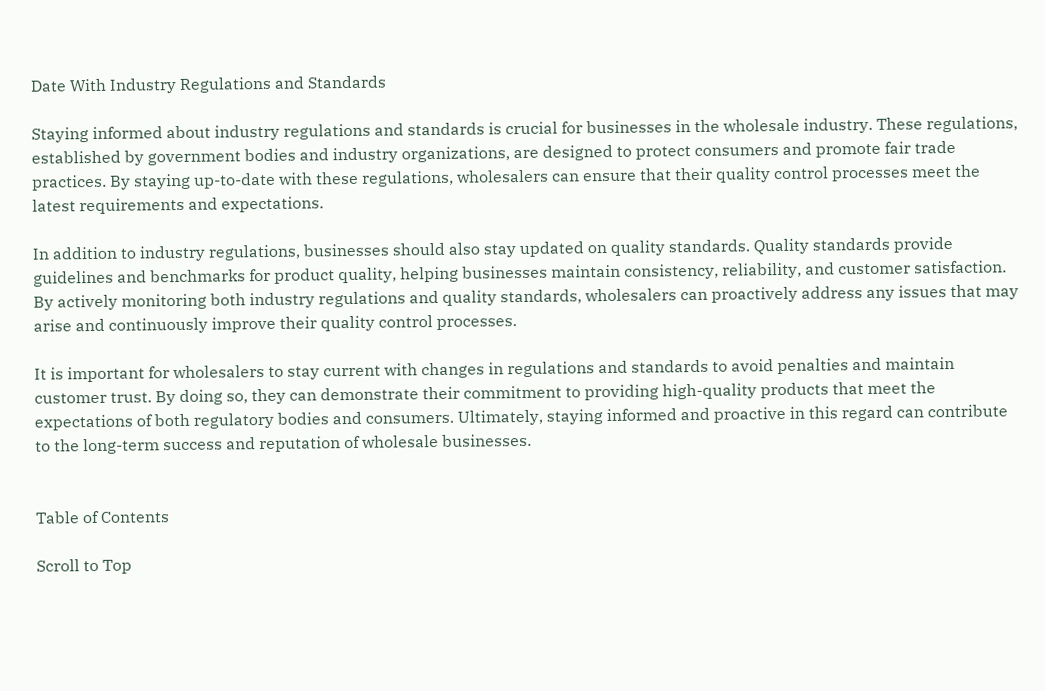Date With Industry Regulations and Standards

Staying informed about industry regulations and standards is crucial for businesses in the wholesale industry. These regulations, established by government bodies and industry organizations, are designed to protect consumers and promote fair trade practices. By staying up-to-date with these regulations, wholesalers can ensure that their quality control processes meet the latest requirements and expectations.

In addition to industry regulations, businesses should also stay updated on quality standards. Quality standards provide guidelines and benchmarks for product quality, helping businesses maintain consistency, reliability, and customer satisfaction. By actively monitoring both industry regulations and quality standards, wholesalers can proactively address any issues that may arise and continuously improve their quality control processes.

It is important for wholesalers to stay current with changes in regulations and standards to avoid penalties and maintain customer trust. By doing so, they can demonstrate their commitment to providing high-quality products that meet the expectations of both regulatory bodies and consumers. Ultimately, staying informed and proactive in this regard can contribute to the long-term success and reputation of wholesale businesses.


Table of Contents

Scroll to Top